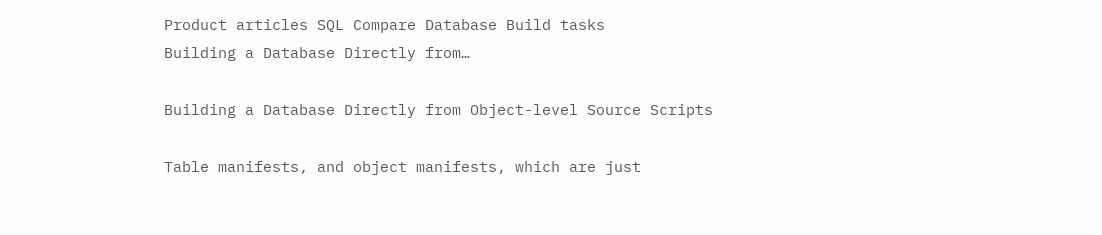Product articles SQL Compare Database Build tasks
Building a Database Directly from…

Building a Database Directly from Object-level Source Scripts

Table manifests, and object manifests, which are just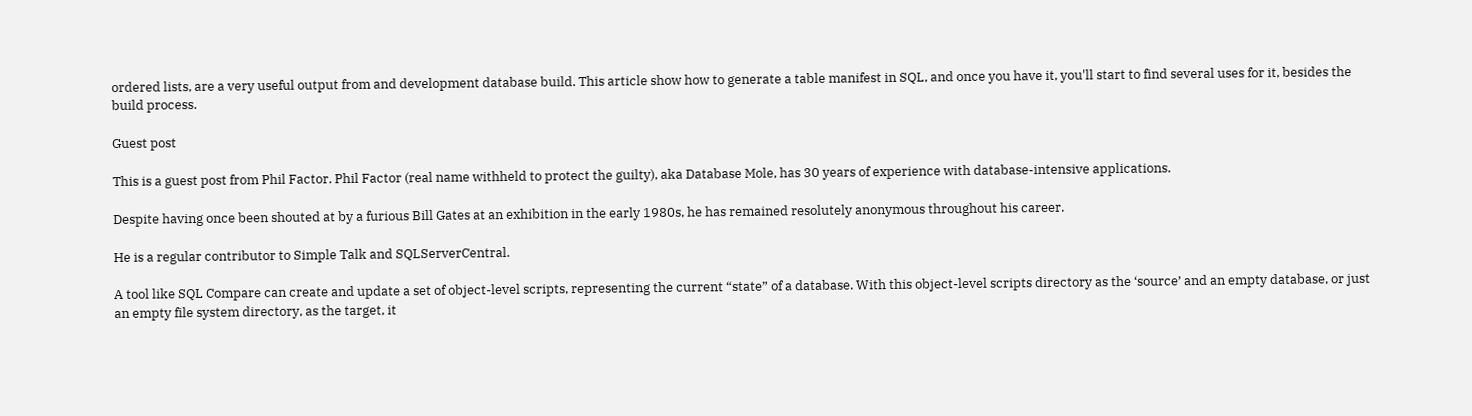ordered lists, are a very useful output from and development database build. This article show how to generate a table manifest in SQL, and once you have it, you'll start to find several uses for it, besides the build process.

Guest post

This is a guest post from Phil Factor. Phil Factor (real name withheld to protect the guilty), aka Database Mole, has 30 years of experience with database-intensive applications.

Despite having once been shouted at by a furious Bill Gates at an exhibition in the early 1980s, he has remained resolutely anonymous throughout his career.

He is a regular contributor to Simple Talk and SQLServerCentral.

A tool like SQL Compare can create and update a set of object-level scripts, representing the current “state” of a database. With this object-level scripts directory as the ‘source’ and an empty database, or just an empty file system directory, as the target, it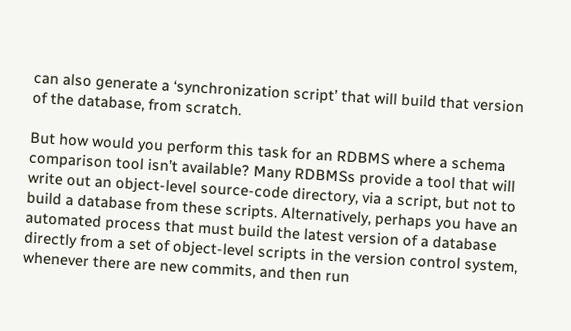can also generate a ‘synchronization script’ that will build that version of the database, from scratch.

But how would you perform this task for an RDBMS where a schema comparison tool isn’t available? Many RDBMSs provide a tool that will write out an object-level source-code directory, via a script, but not to build a database from these scripts. Alternatively, perhaps you have an automated process that must build the latest version of a database directly from a set of object-level scripts in the version control system, whenever there are new commits, and then run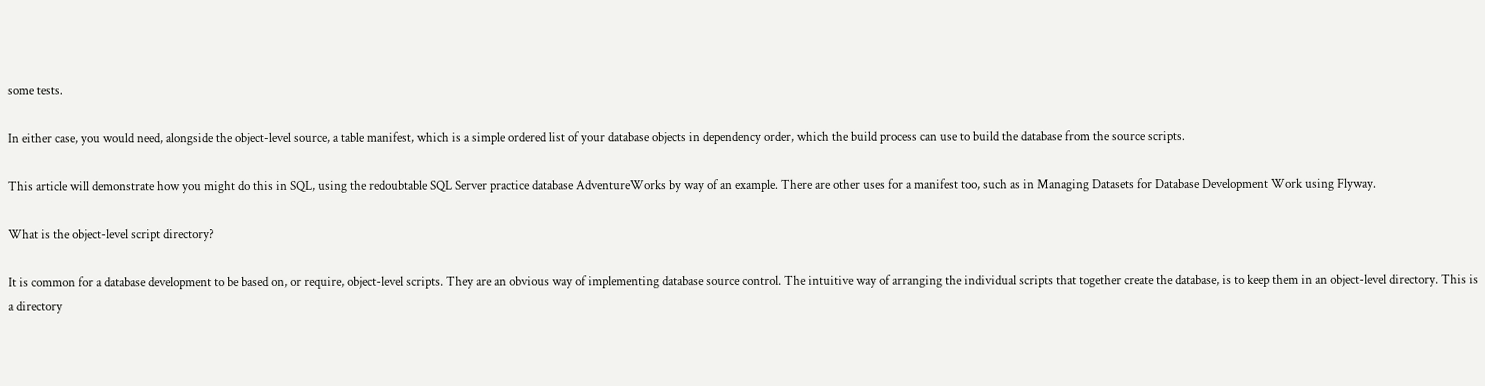some tests.

In either case, you would need, alongside the object-level source, a table manifest, which is a simple ordered list of your database objects in dependency order, which the build process can use to build the database from the source scripts.

This article will demonstrate how you might do this in SQL, using the redoubtable SQL Server practice database AdventureWorks by way of an example. There are other uses for a manifest too, such as in Managing Datasets for Database Development Work using Flyway.

What is the object-level script directory?

It is common for a database development to be based on, or require, object-level scripts. They are an obvious way of implementing database source control. The intuitive way of arranging the individual scripts that together create the database, is to keep them in an object-level directory. This is a directory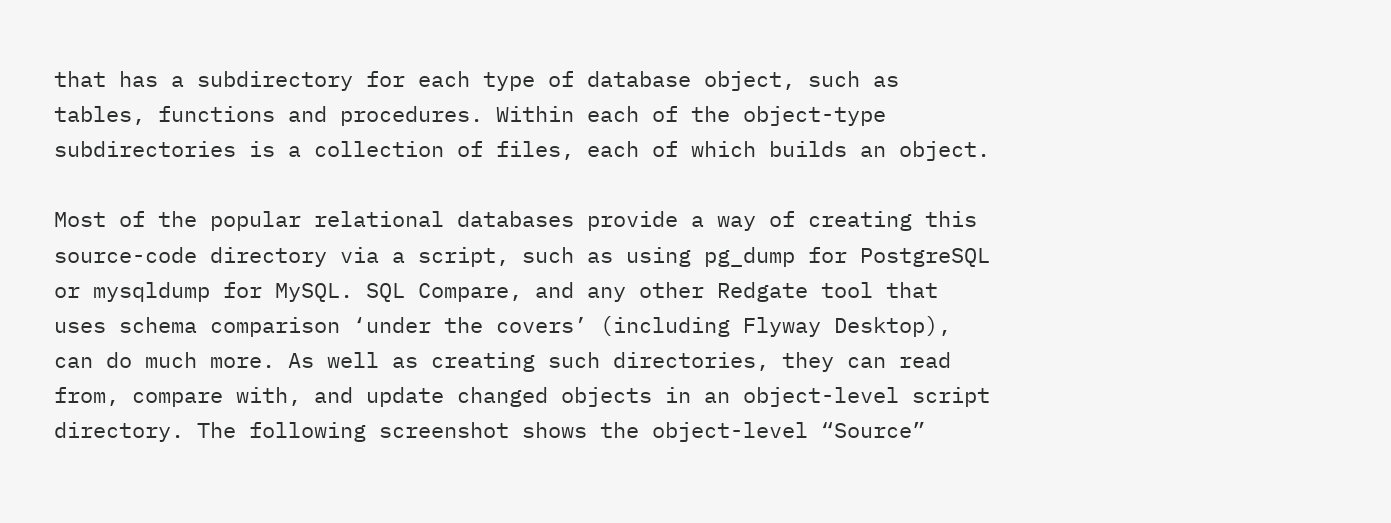that has a subdirectory for each type of database object, such as tables, functions and procedures. Within each of the object-type subdirectories is a collection of files, each of which builds an object.

Most of the popular relational databases provide a way of creating this source-code directory via a script, such as using pg_dump for PostgreSQL or mysqldump for MySQL. SQL Compare, and any other Redgate tool that uses schema comparison ‘under the covers’ (including Flyway Desktop), can do much more. As well as creating such directories, they can read from, compare with, and update changed objects in an object-level script directory. The following screenshot shows the object-level “Source”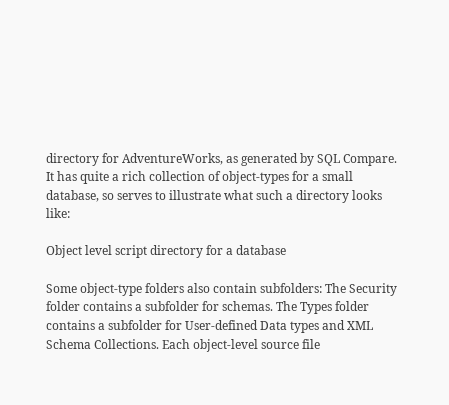directory for AdventureWorks, as generated by SQL Compare. It has quite a rich collection of object-types for a small database, so serves to illustrate what such a directory looks like:

Object level script directory for a database

Some object-type folders also contain subfolders: The Security folder contains a subfolder for schemas. The Types folder contains a subfolder for User-defined Data types and XML Schema Collections. Each object-level source file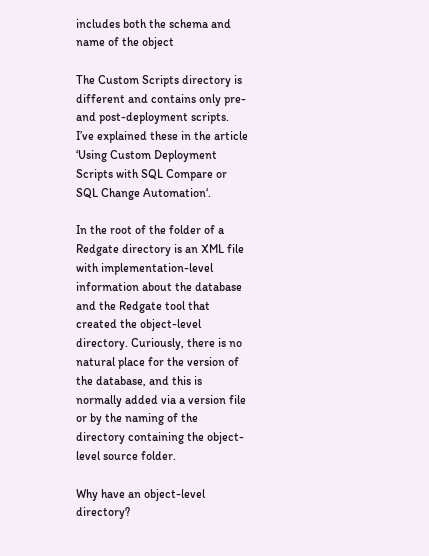includes both the schema and name of the object

The Custom Scripts directory is different and contains only pre- and post-deployment scripts. I’ve explained these in the article ‘Using Custom Deployment Scripts with SQL Compare or SQL Change Automation‘.

In the root of the folder of a Redgate directory is an XML file with implementation-level information about the database and the Redgate tool that created the object-level directory. Curiously, there is no natural place for the version of the database, and this is normally added via a version file or by the naming of the directory containing the object-level source folder.

Why have an object-level directory?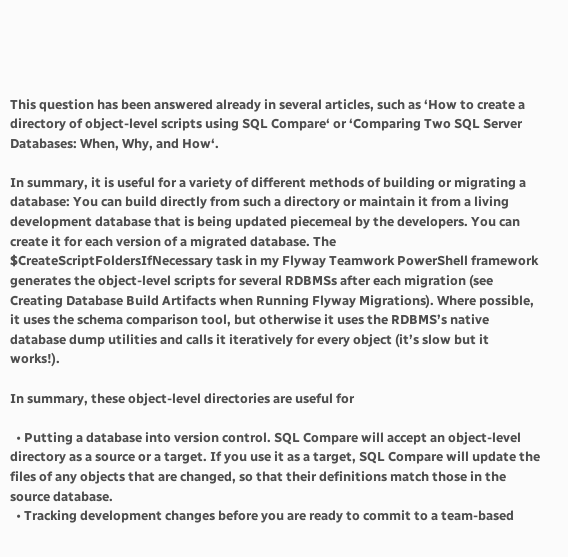This question has been answered already in several articles, such as ‘How to create a directory of object-level scripts using SQL Compare‘ or ‘Comparing Two SQL Server Databases: When, Why, and How‘.

In summary, it is useful for a variety of different methods of building or migrating a database: You can build directly from such a directory or maintain it from a living development database that is being updated piecemeal by the developers. You can create it for each version of a migrated database. The $CreateScriptFoldersIfNecessary task in my Flyway Teamwork PowerShell framework generates the object-level scripts for several RDBMSs after each migration (see Creating Database Build Artifacts when Running Flyway Migrations). Where possible, it uses the schema comparison tool, but otherwise it uses the RDBMS’s native database dump utilities and calls it iteratively for every object (it’s slow but it works!).

In summary, these object-level directories are useful for

  • Putting a database into version control. SQL Compare will accept an object-level directory as a source or a target. If you use it as a target, SQL Compare will update the files of any objects that are changed, so that their definitions match those in the source database.
  • Tracking development changes before you are ready to commit to a team-based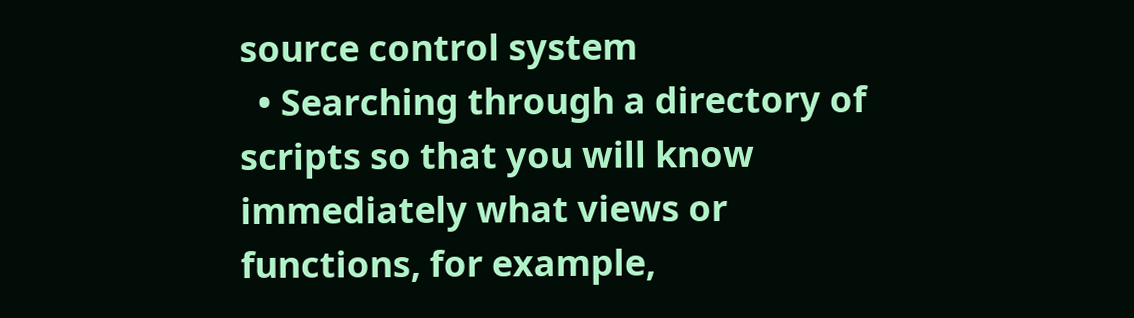source control system
  • Searching through a directory of scripts so that you will know immediately what views or functions, for example,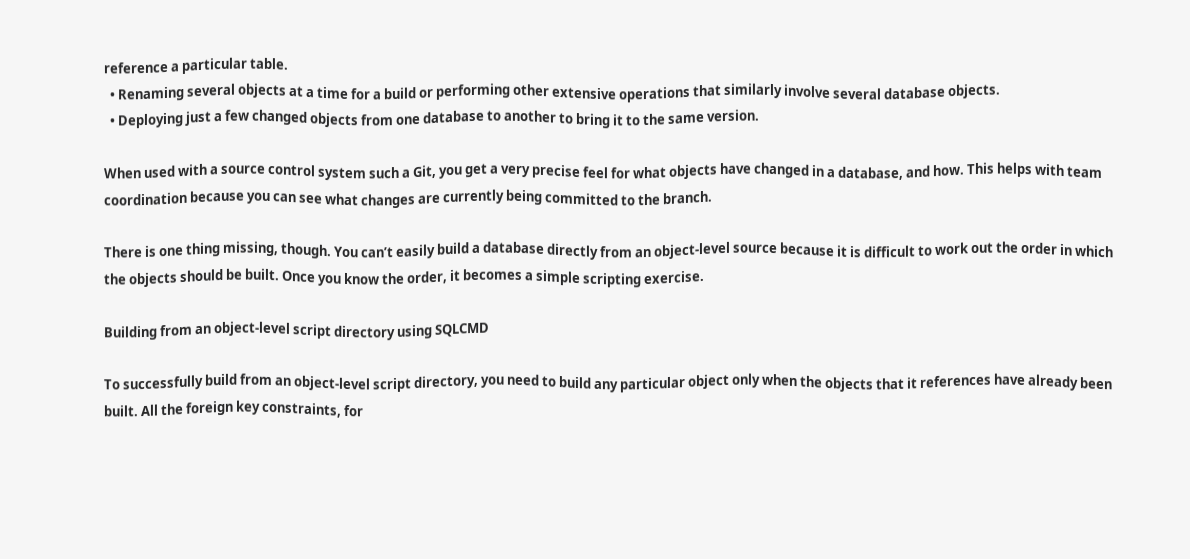reference a particular table.
  • Renaming several objects at a time for a build or performing other extensive operations that similarly involve several database objects.
  • Deploying just a few changed objects from one database to another to bring it to the same version.

When used with a source control system such a Git, you get a very precise feel for what objects have changed in a database, and how. This helps with team coordination because you can see what changes are currently being committed to the branch.

There is one thing missing, though. You can’t easily build a database directly from an object-level source because it is difficult to work out the order in which the objects should be built. Once you know the order, it becomes a simple scripting exercise.

Building from an object-level script directory using SQLCMD

To successfully build from an object-level script directory, you need to build any particular object only when the objects that it references have already been built. All the foreign key constraints, for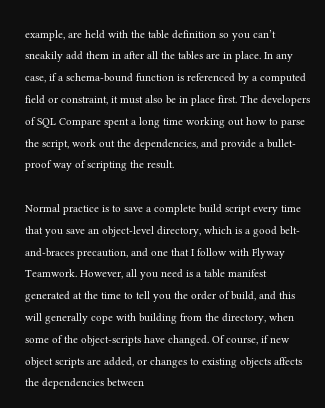example, are held with the table definition so you can’t sneakily add them in after all the tables are in place. In any case, if a schema-bound function is referenced by a computed field or constraint, it must also be in place first. The developers of SQL Compare spent a long time working out how to parse the script, work out the dependencies, and provide a bullet-proof way of scripting the result.

Normal practice is to save a complete build script every time that you save an object-level directory, which is a good belt-and-braces precaution, and one that I follow with Flyway Teamwork. However, all you need is a table manifest generated at the time to tell you the order of build, and this will generally cope with building from the directory, when some of the object-scripts have changed. Of course, if new object scripts are added, or changes to existing objects affects the dependencies between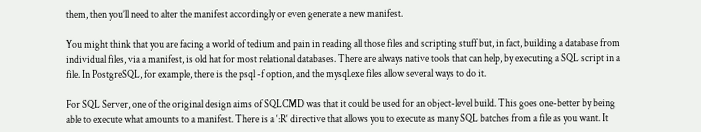them, then you’ll need to alter the manifest accordingly or even generate a new manifest.

You might think that you are facing a world of tedium and pain in reading all those files and scripting stuff but, in fact, building a database from individual files, via a manifest, is old hat for most relational databases. There are always native tools that can help, by executing a SQL script in a file. In PostgreSQL, for example, there is the psql -f option, and the mysql.exe files allow several ways to do it.

For SQL Server, one of the original design aims of SQLCMD was that it could be used for an object-level build. This goes one-better by being able to execute what amounts to a manifest. There is a ‘:R‘ directive that allows you to execute as many SQL batches from a file as you want. It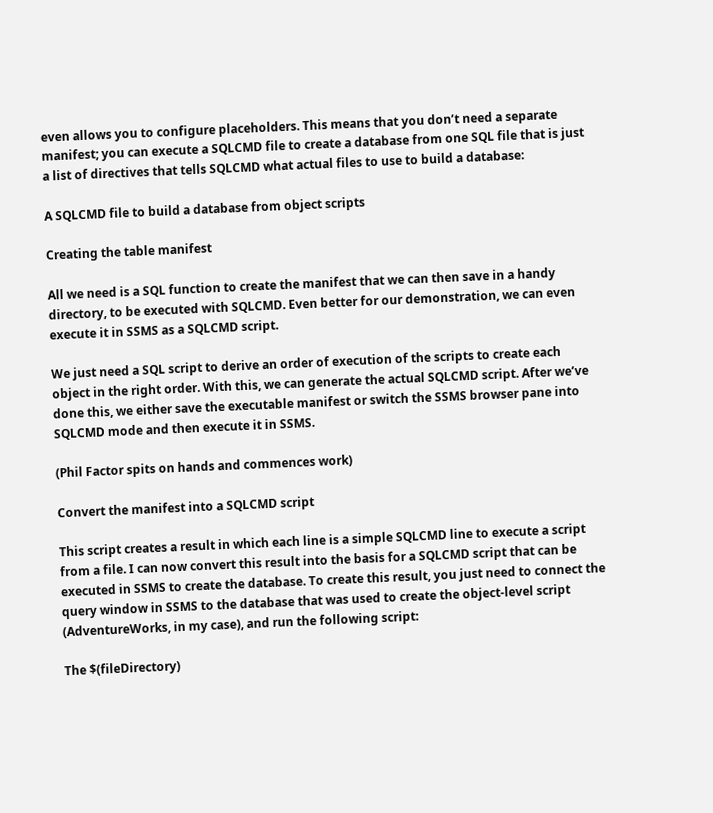even allows you to configure placeholders. This means that you don’t need a separate manifest; you can execute a SQLCMD file to create a database from one SQL file that is just a list of directives that tells SQLCMD what actual files to use to build a database:

A SQLCMD file to build a database from object scripts

Creating the table manifest

All we need is a SQL function to create the manifest that we can then save in a handy directory, to be executed with SQLCMD. Even better for our demonstration, we can even execute it in SSMS as a SQLCMD script.

We just need a SQL script to derive an order of execution of the scripts to create each object in the right order. With this, we can generate the actual SQLCMD script. After we’ve done this, we either save the executable manifest or switch the SSMS browser pane into SQLCMD mode and then execute it in SSMS.

(Phil Factor spits on hands and commences work)

Convert the manifest into a SQLCMD script

This script creates a result in which each line is a simple SQLCMD line to execute a script from a file. I can now convert this result into the basis for a SQLCMD script that can be executed in SSMS to create the database. To create this result, you just need to connect the query window in SSMS to the database that was used to create the object-level script (AdventureWorks, in my case), and run the following script:

The $(fileDirectory)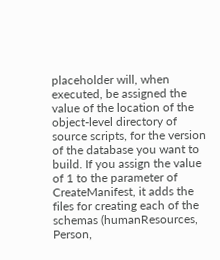placeholder will, when executed, be assigned the value of the location of the object-level directory of source scripts, for the version of the database you want to build. If you assign the value of 1 to the parameter of CreateManifest, it adds the files for creating each of the schemas (humanResources, Person,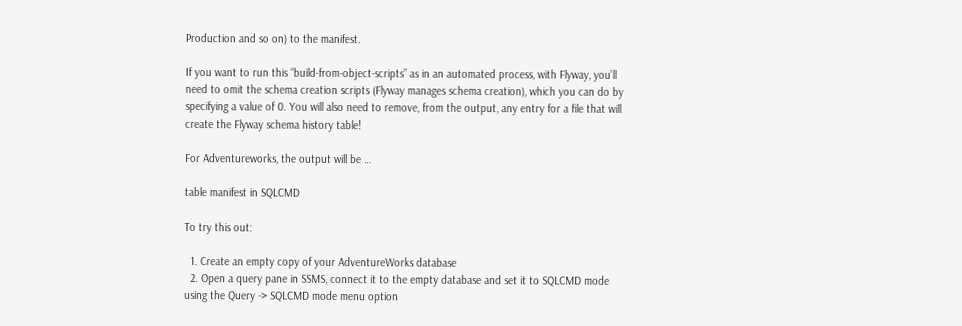Production and so on) to the manifest.

If you want to run this “build-from-object-scripts” as in an automated process, with Flyway, you’ll need to omit the schema creation scripts (Flyway manages schema creation), which you can do by specifying a value of 0. You will also need to remove, from the output, any entry for a file that will create the Flyway schema history table!

For Adventureworks, the output will be …

table manifest in SQLCMD

To try this out:

  1. Create an empty copy of your AdventureWorks database
  2. Open a query pane in SSMS, connect it to the empty database and set it to SQLCMD mode using the Query -> SQLCMD mode menu option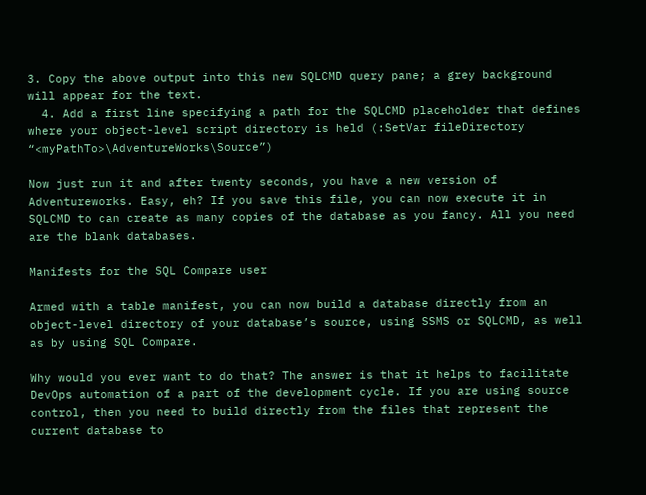3. Copy the above output into this new SQLCMD query pane; a grey background will appear for the text.
  4. Add a first line specifying a path for the SQLCMD placeholder that defines where your object-level script directory is held (:SetVar fileDirectory “<myPathTo>\AdventureWorks\Source”)

Now just run it and after twenty seconds, you have a new version of Adventureworks. Easy, eh? If you save this file, you can now execute it in SQLCMD to can create as many copies of the database as you fancy. All you need are the blank databases.

Manifests for the SQL Compare user

Armed with a table manifest, you can now build a database directly from an object-level directory of your database’s source, using SSMS or SQLCMD, as well as by using SQL Compare.

Why would you ever want to do that? The answer is that it helps to facilitate DevOps automation of a part of the development cycle. If you are using source control, then you need to build directly from the files that represent the current database to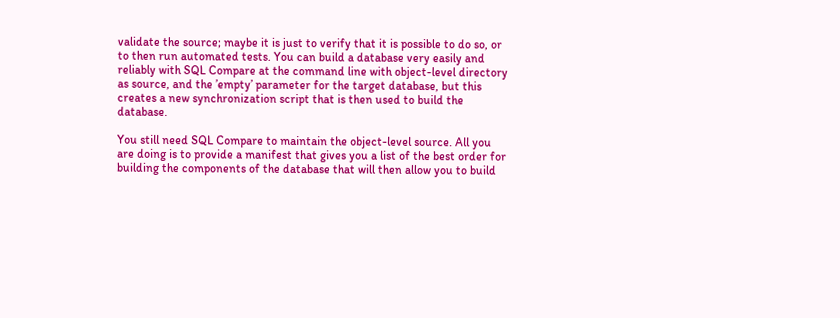validate the source; maybe it is just to verify that it is possible to do so, or to then run automated tests. You can build a database very easily and reliably with SQL Compare at the command line with object-level directory as source, and the ’empty’ parameter for the target database, but this creates a new synchronization script that is then used to build the database.

You still need SQL Compare to maintain the object-level source. All you are doing is to provide a manifest that gives you a list of the best order for building the components of the database that will then allow you to build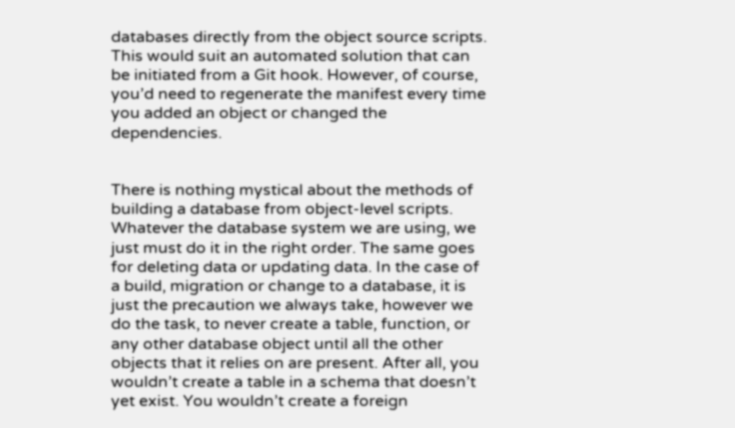databases directly from the object source scripts. This would suit an automated solution that can be initiated from a Git hook. However, of course, you’d need to regenerate the manifest every time you added an object or changed the dependencies.


There is nothing mystical about the methods of building a database from object-level scripts. Whatever the database system we are using, we just must do it in the right order. The same goes for deleting data or updating data. In the case of a build, migration or change to a database, it is just the precaution we always take, however we do the task, to never create a table, function, or any other database object until all the other objects that it relies on are present. After all, you wouldn’t create a table in a schema that doesn’t yet exist. You wouldn’t create a foreign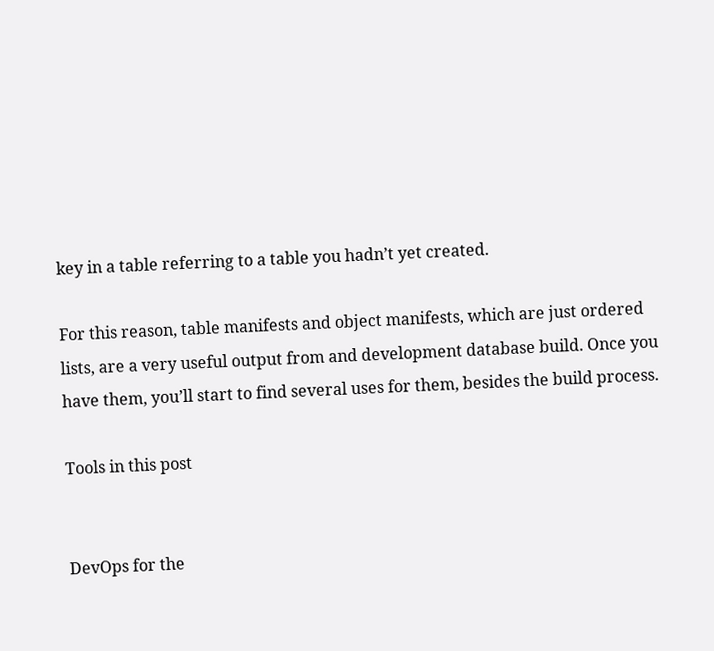key in a table referring to a table you hadn’t yet created.

For this reason, table manifests and object manifests, which are just ordered lists, are a very useful output from and development database build. Once you have them, you’ll start to find several uses for them, besides the build process.

Tools in this post


DevOps for the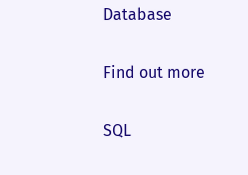Database

Find out more

SQL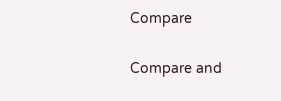Compare

Compare and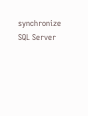synchronize SQL Server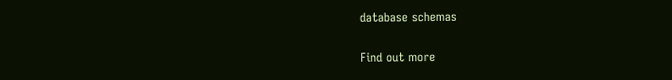database schemas

Find out more